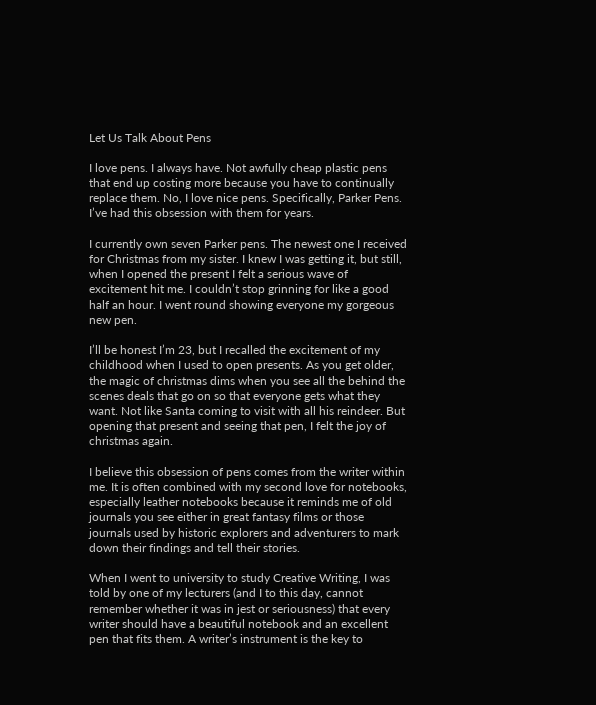Let Us Talk About Pens

I love pens. I always have. Not awfully cheap plastic pens that end up costing more because you have to continually replace them. No, I love nice pens. Specifically, Parker Pens. I’ve had this obsession with them for years.

I currently own seven Parker pens. The newest one I received for Christmas from my sister. I knew I was getting it, but still, when I opened the present I felt a serious wave of excitement hit me. I couldn’t stop grinning for like a good half an hour. I went round showing everyone my gorgeous new pen.

I’ll be honest I’m 23, but I recalled the excitement of my childhood when I used to open presents. As you get older, the magic of christmas dims when you see all the behind the scenes deals that go on so that everyone gets what they want. Not like Santa coming to visit with all his reindeer. But opening that present and seeing that pen, I felt the joy of christmas again.

I believe this obsession of pens comes from the writer within me. It is often combined with my second love for notebooks, especially leather notebooks because it reminds me of old journals you see either in great fantasy films or those journals used by historic explorers and adventurers to mark down their findings and tell their stories.

When I went to university to study Creative Writing, I was told by one of my lecturers (and I to this day, cannot remember whether it was in jest or seriousness) that every writer should have a beautiful notebook and an excellent pen that fits them. A writer’s instrument is the key to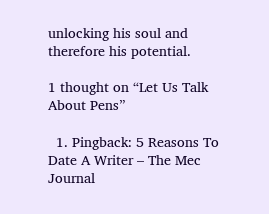unlocking his soul and therefore his potential.

1 thought on “Let Us Talk About Pens”

  1. Pingback: 5 Reasons To Date A Writer – The Mec Journal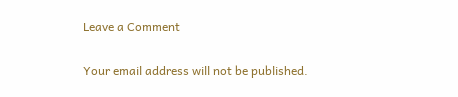Leave a Comment

Your email address will not be published.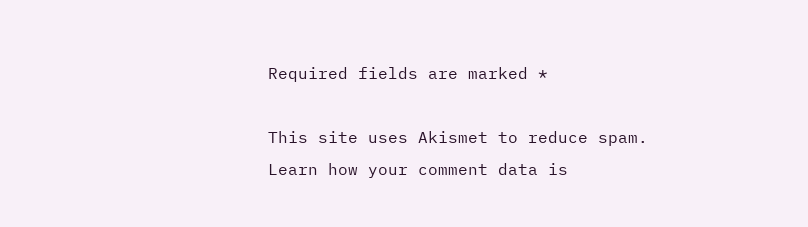Required fields are marked *

This site uses Akismet to reduce spam. Learn how your comment data is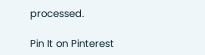processed.

Pin It on Pinterest